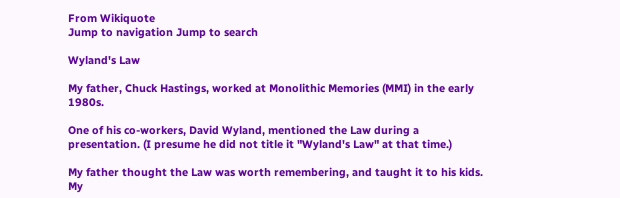From Wikiquote
Jump to navigation Jump to search

Wyland's Law

My father, Chuck Hastings, worked at Monolithic Memories (MMI) in the early 1980s.

One of his co-workers, David Wyland, mentioned the Law during a presentation. (I presume he did not title it "Wyland's Law" at that time.)

My father thought the Law was worth remembering, and taught it to his kids. My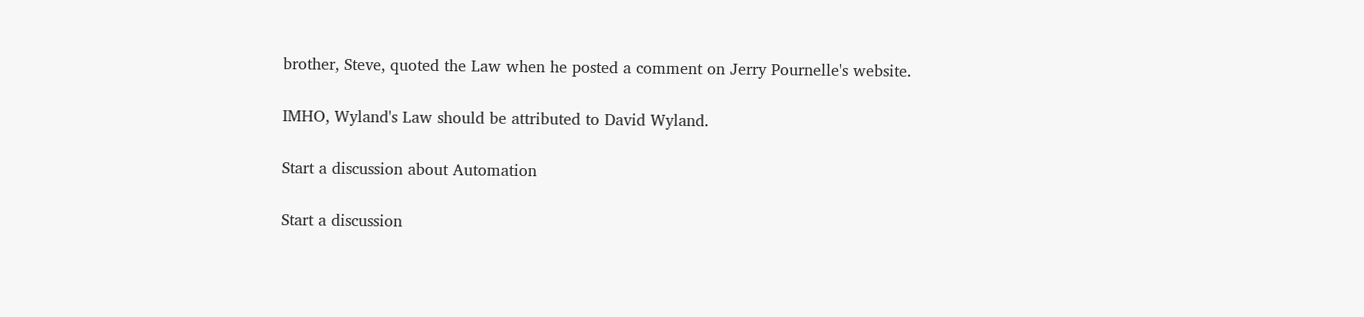brother, Steve, quoted the Law when he posted a comment on Jerry Pournelle's website.

IMHO, Wyland's Law should be attributed to David Wyland.

Start a discussion about Automation

Start a discussion